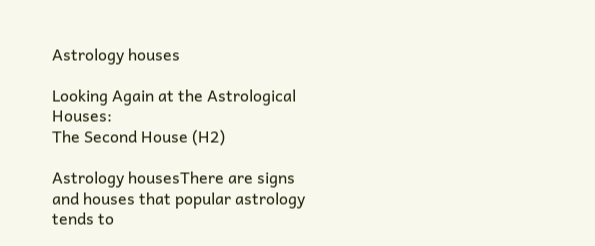Astrology houses

Looking Again at the Astrological Houses:
The Second House (H2)

Astrology housesThere are signs and houses that popular astrology tends to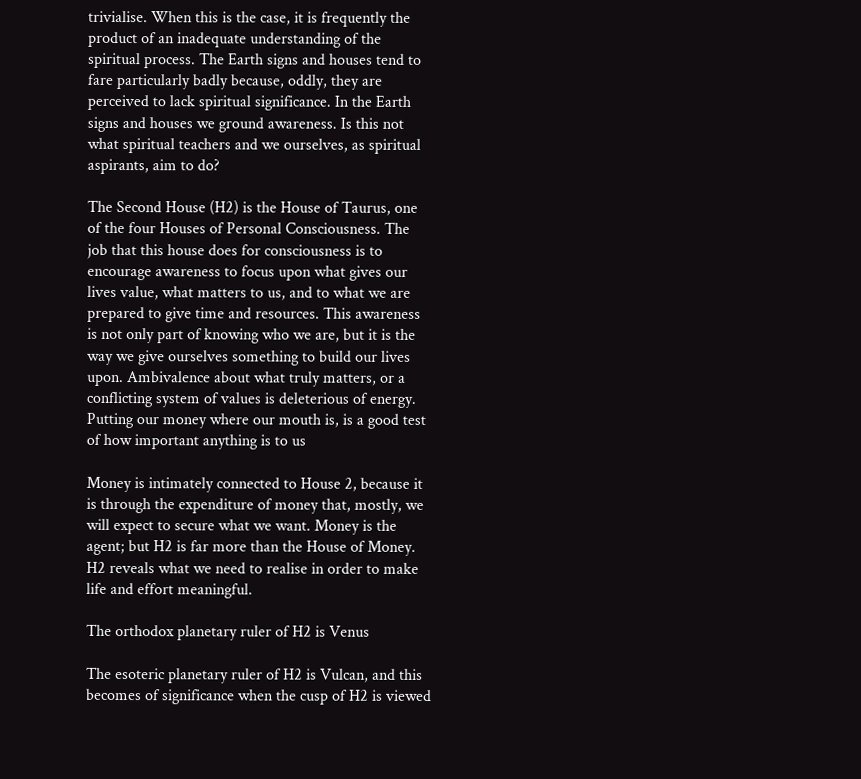trivialise. When this is the case, it is frequently the product of an inadequate understanding of the spiritual process. The Earth signs and houses tend to fare particularly badly because, oddly, they are perceived to lack spiritual significance. In the Earth signs and houses we ground awareness. Is this not what spiritual teachers and we ourselves, as spiritual aspirants, aim to do?

The Second House (H2) is the House of Taurus, one of the four Houses of Personal Consciousness. The job that this house does for consciousness is to encourage awareness to focus upon what gives our lives value, what matters to us, and to what we are prepared to give time and resources. This awareness is not only part of knowing who we are, but it is the way we give ourselves something to build our lives upon. Ambivalence about what truly matters, or a conflicting system of values is deleterious of energy. Putting our money where our mouth is, is a good test of how important anything is to us

Money is intimately connected to House 2, because it is through the expenditure of money that, mostly, we will expect to secure what we want. Money is the agent; but H2 is far more than the House of Money. H2 reveals what we need to realise in order to make life and effort meaningful.

The orthodox planetary ruler of H2 is Venus

The esoteric planetary ruler of H2 is Vulcan, and this becomes of significance when the cusp of H2 is viewed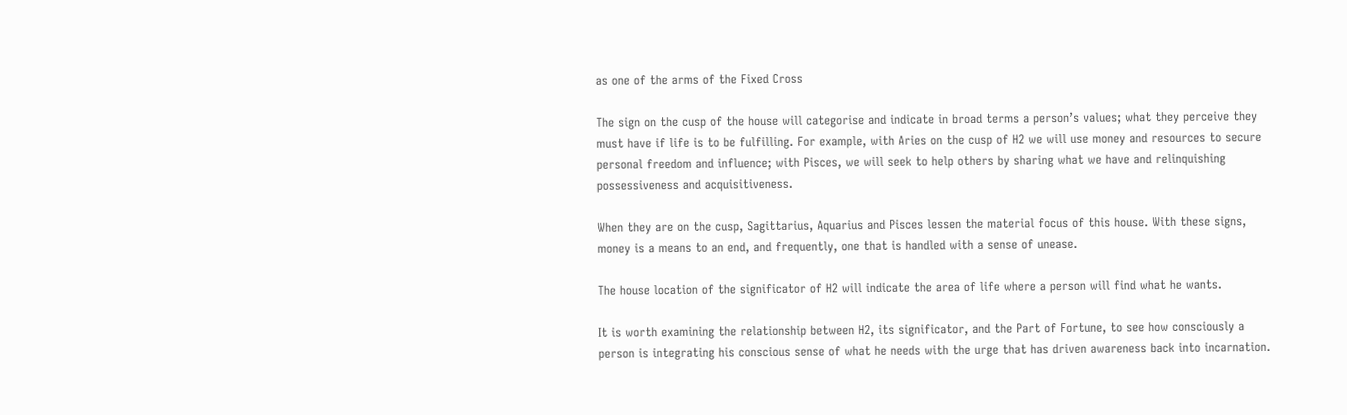as one of the arms of the Fixed Cross

The sign on the cusp of the house will categorise and indicate in broad terms a person’s values; what they perceive they must have if life is to be fulfilling. For example, with Aries on the cusp of H2 we will use money and resources to secure personal freedom and influence; with Pisces, we will seek to help others by sharing what we have and relinquishing possessiveness and acquisitiveness.

When they are on the cusp, Sagittarius, Aquarius and Pisces lessen the material focus of this house. With these signs, money is a means to an end, and frequently, one that is handled with a sense of unease.

The house location of the significator of H2 will indicate the area of life where a person will find what he wants.

It is worth examining the relationship between H2, its significator, and the Part of Fortune, to see how consciously a person is integrating his conscious sense of what he needs with the urge that has driven awareness back into incarnation.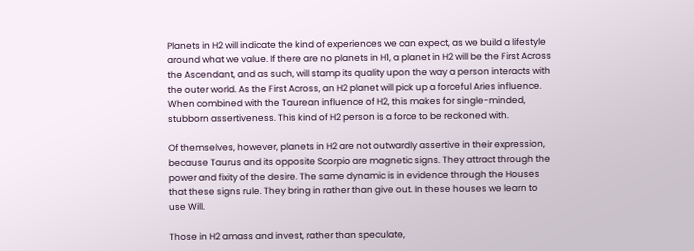Planets in H2 will indicate the kind of experiences we can expect, as we build a lifestyle around what we value. If there are no planets in H1, a planet in H2 will be the First Across the Ascendant, and as such, will stamp its quality upon the way a person interacts with the outer world. As the First Across, an H2 planet will pick up a forceful Aries influence. When combined with the Taurean influence of H2, this makes for single-minded, stubborn assertiveness. This kind of H2 person is a force to be reckoned with.

Of themselves, however, planets in H2 are not outwardly assertive in their expression, because Taurus and its opposite Scorpio are magnetic signs. They attract through the power and fixity of the desire. The same dynamic is in evidence through the Houses that these signs rule. They bring in rather than give out. In these houses we learn to use Will.

Those in H2 amass and invest, rather than speculate,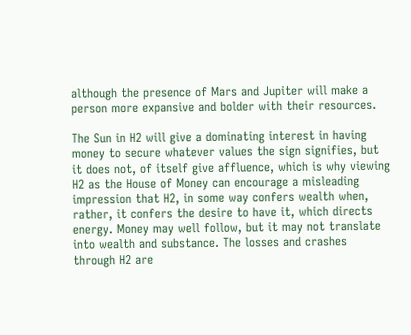although the presence of Mars and Jupiter will make a person more expansive and bolder with their resources.

The Sun in H2 will give a dominating interest in having money to secure whatever values the sign signifies, but it does not, of itself give affluence, which is why viewing H2 as the House of Money can encourage a misleading impression that H2, in some way confers wealth when, rather, it confers the desire to have it, which directs energy. Money may well follow, but it may not translate into wealth and substance. The losses and crashes through H2 are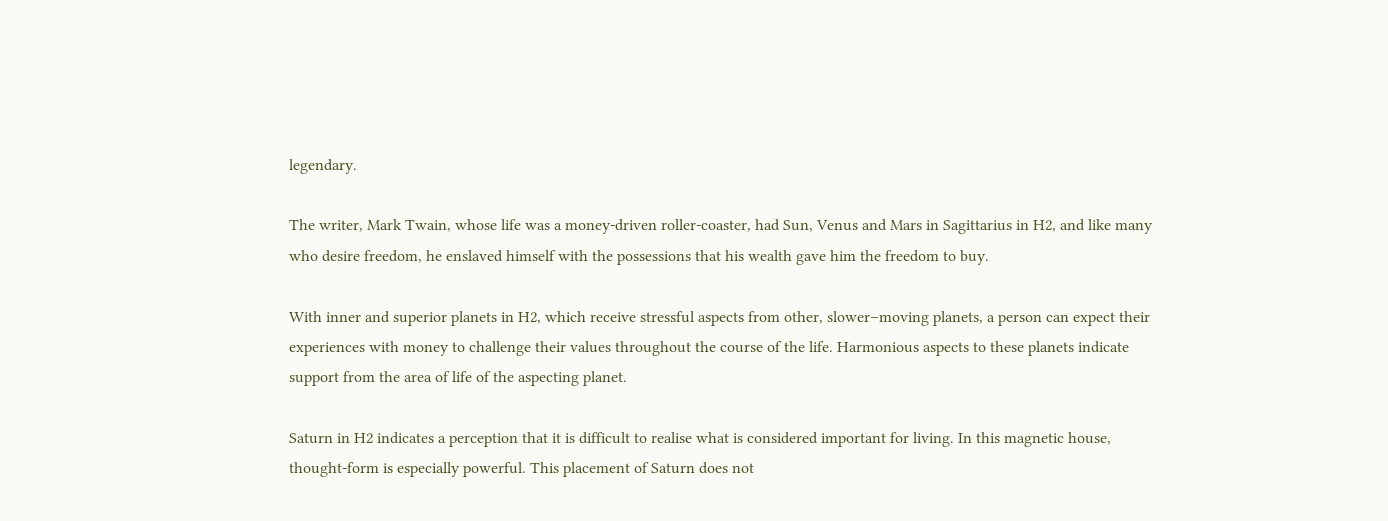legendary.

The writer, Mark Twain, whose life was a money-driven roller-coaster, had Sun, Venus and Mars in Sagittarius in H2, and like many who desire freedom, he enslaved himself with the possessions that his wealth gave him the freedom to buy.

With inner and superior planets in H2, which receive stressful aspects from other, slower–moving planets, a person can expect their experiences with money to challenge their values throughout the course of the life. Harmonious aspects to these planets indicate support from the area of life of the aspecting planet.

Saturn in H2 indicates a perception that it is difficult to realise what is considered important for living. In this magnetic house, thought-form is especially powerful. This placement of Saturn does not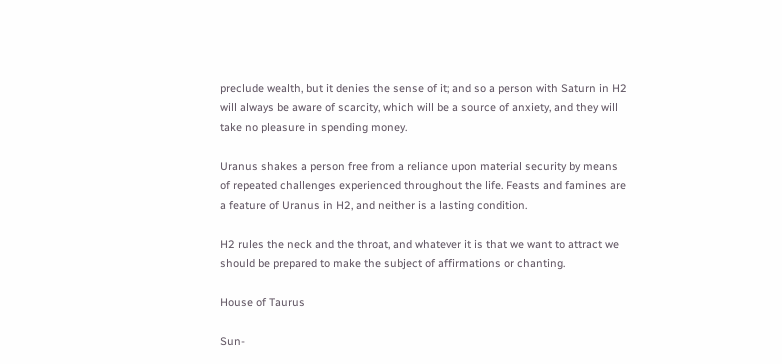preclude wealth, but it denies the sense of it; and so a person with Saturn in H2 will always be aware of scarcity, which will be a source of anxiety, and they will take no pleasure in spending money.

Uranus shakes a person free from a reliance upon material security by means of repeated challenges experienced throughout the life. Feasts and famines are a feature of Uranus in H2, and neither is a lasting condition.

H2 rules the neck and the throat, and whatever it is that we want to attract we should be prepared to make the subject of affirmations or chanting.

House of Taurus

Sun-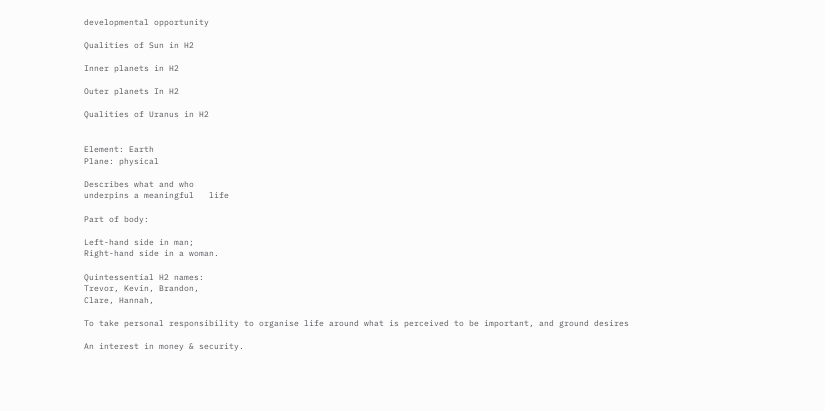developmental opportunity

Qualities of Sun in H2

Inner planets in H2

Outer planets In H2

Qualities of Uranus in H2


Element: Earth
Plane: physical

Describes what and who
underpins a meaningful   life

Part of body:

Left-hand side in man;
Right-hand side in a woman.

Quintessential H2 names:
Trevor, Kevin, Brandon,
Clare, Hannah,

To take personal responsibility to organise life around what is perceived to be important, and ground desires

An interest in money & security.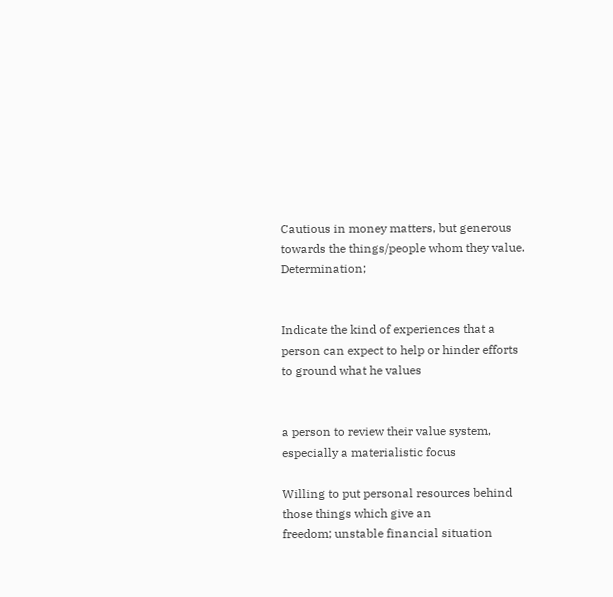Cautious in money matters, but generous towards the things/people whom they value. Determination;


Indicate the kind of experiences that a person can expect to help or hinder efforts to ground what he values


a person to review their value system, especially a materialistic focus

Willing to put personal resources behind those things which give an
freedom; unstable financial situation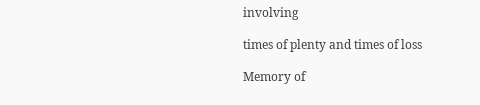involving

times of plenty and times of loss

Memory of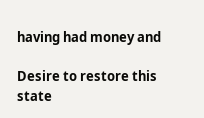having had money and

Desire to restore this state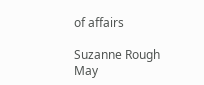of affairs

Suzanne Rough
May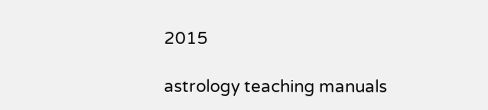2015

astrology teaching manuals